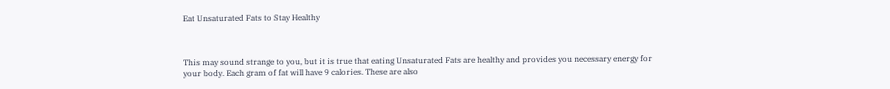Eat Unsaturated Fats to Stay Healthy



This may sound strange to you, but it is true that eating Unsaturated Fats are healthy and provides you necessary energy for your body. Each gram of fat will have 9 calories. These are also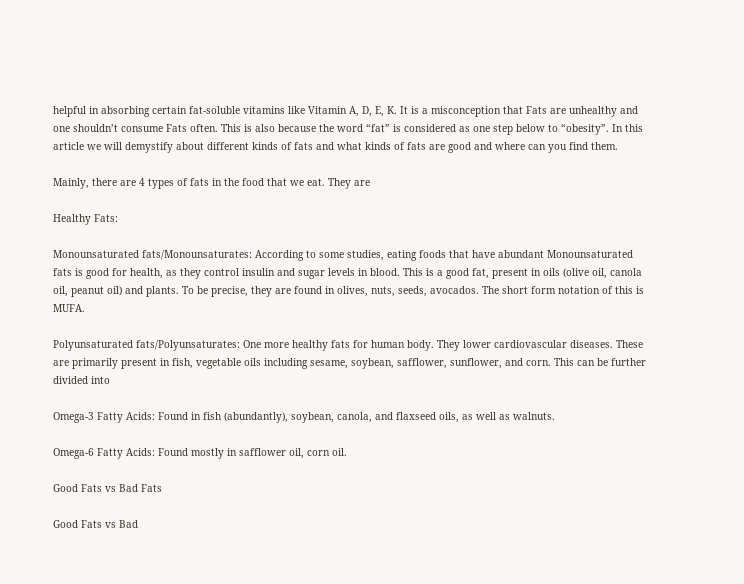helpful in absorbing certain fat-soluble vitamins like Vitamin A, D, E, K. It is a misconception that Fats are unhealthy and one shouldn’t consume Fats often. This is also because the word “fat” is considered as one step below to “obesity”. In this article we will demystify about different kinds of fats and what kinds of fats are good and where can you find them.

Mainly, there are 4 types of fats in the food that we eat. They are

Healthy Fats:

Monounsaturated fats/Monounsaturates: According to some studies, eating foods that have abundant Monounsaturated fats is good for health, as they control insulin and sugar levels in blood. This is a good fat, present in oils (olive oil, canola oil, peanut oil) and plants. To be precise, they are found in olives, nuts, seeds, avocados. The short form notation of this is MUFA.

Polyunsaturated fats/Polyunsaturates: One more healthy fats for human body. They lower cardiovascular diseases. These are primarily present in fish, vegetable oils including sesame, soybean, safflower, sunflower, and corn. This can be further divided into

Omega-3 Fatty Acids: Found in fish (abundantly), soybean, canola, and flaxseed oils, as well as walnuts.

Omega-6 Fatty Acids: Found mostly in safflower oil, corn oil.

Good Fats vs Bad Fats

Good Fats vs Bad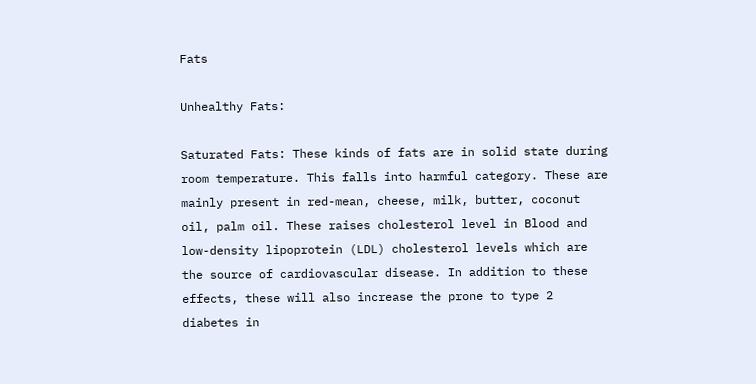Fats

Unhealthy Fats:

Saturated Fats: These kinds of fats are in solid state during room temperature. This falls into harmful category. These are mainly present in red-mean, cheese, milk, butter, coconut oil, palm oil. These raises cholesterol level in Blood and low-density lipoprotein (LDL) cholesterol levels which are the source of cardiovascular disease. In addition to these effects, these will also increase the prone to type 2 diabetes in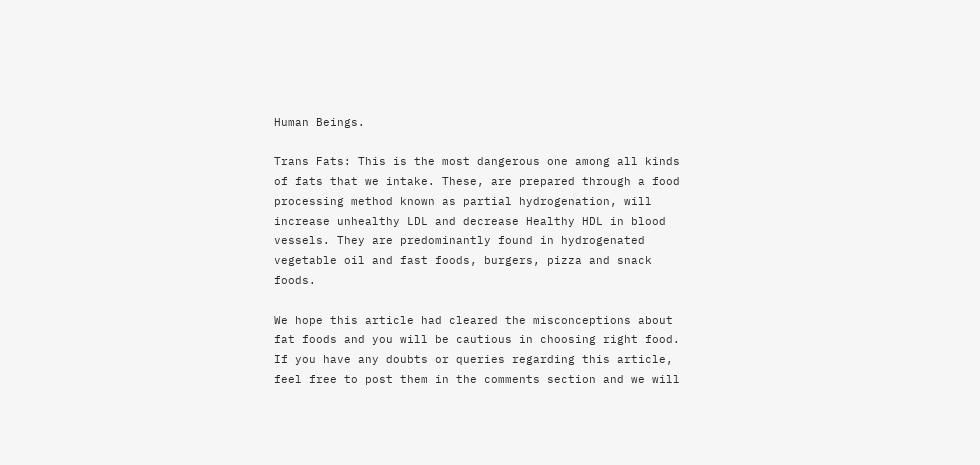Human Beings.

Trans Fats: This is the most dangerous one among all kinds of fats that we intake. These, are prepared through a food processing method known as partial hydrogenation, will increase unhealthy LDL and decrease Healthy HDL in blood vessels. They are predominantly found in hydrogenated vegetable oil and fast foods, burgers, pizza and snack foods.

We hope this article had cleared the misconceptions about fat foods and you will be cautious in choosing right food. If you have any doubts or queries regarding this article, feel free to post them in the comments section and we will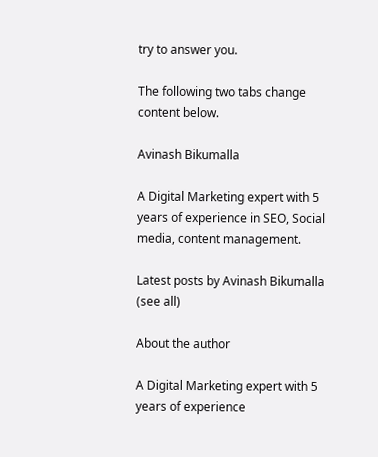try to answer you.

The following two tabs change content below.

Avinash Bikumalla

A Digital Marketing expert with 5 years of experience in SEO, Social media, content management.

Latest posts by Avinash Bikumalla (see all)

About the author

A Digital Marketing expert with 5 years of experience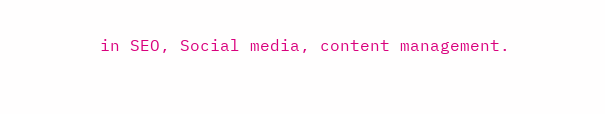in SEO, Social media, content management.